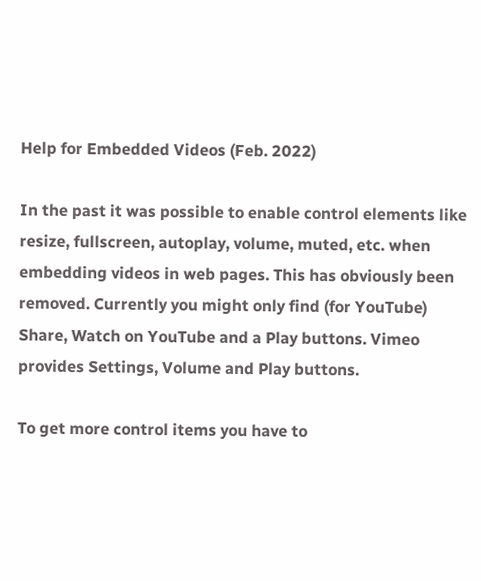Help for Embedded Videos (Feb. 2022)

In the past it was possible to enable control elements like resize, fullscreen, autoplay, volume, muted, etc. when embedding videos in web pages. This has obviously been removed. Currently you might only find (for YouTube) Share, Watch on YouTube and a Play buttons. Vimeo provides Settings, Volume and Play buttons.

To get more control items you have to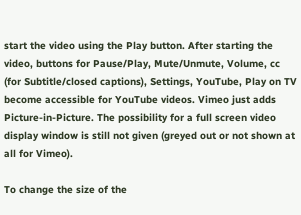start the video using the Play button. After starting the video, buttons for Pause/Play, Mute/Unmute, Volume, cc (for Subtitle/closed captions), Settings, YouTube, Play on TV become accessible for YouTube videos. Vimeo just adds Picture-in-Picture. The possibility for a full screen video display window is still not given (greyed out or not shown at all for Vimeo).

To change the size of the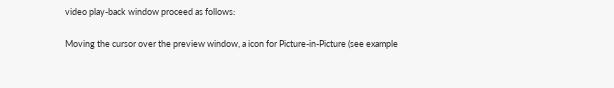video play-back window proceed as follows:

Moving the cursor over the preview window, a icon for Picture-in-Picture (see example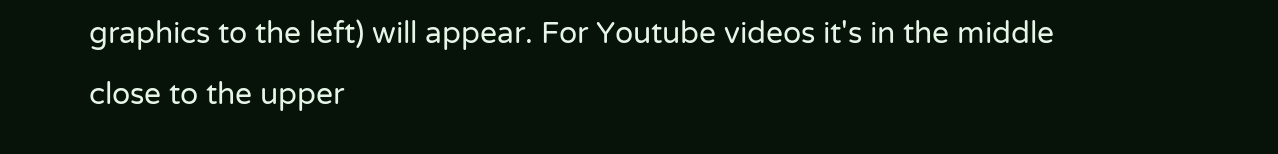graphics to the left) will appear. For Youtube videos it's in the middle close to the upper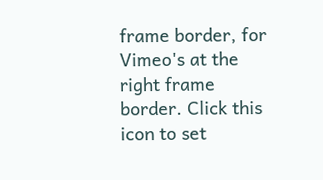frame border, for Vimeo's at the right frame border. Click this icon to set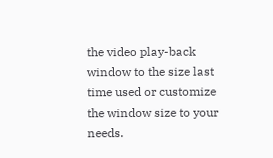the video play-back window to the size last time used or customize the window size to your needs.